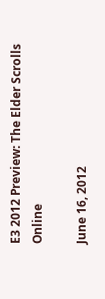E3 2012 Preview: The Elder Scrolls Online

June 16, 2012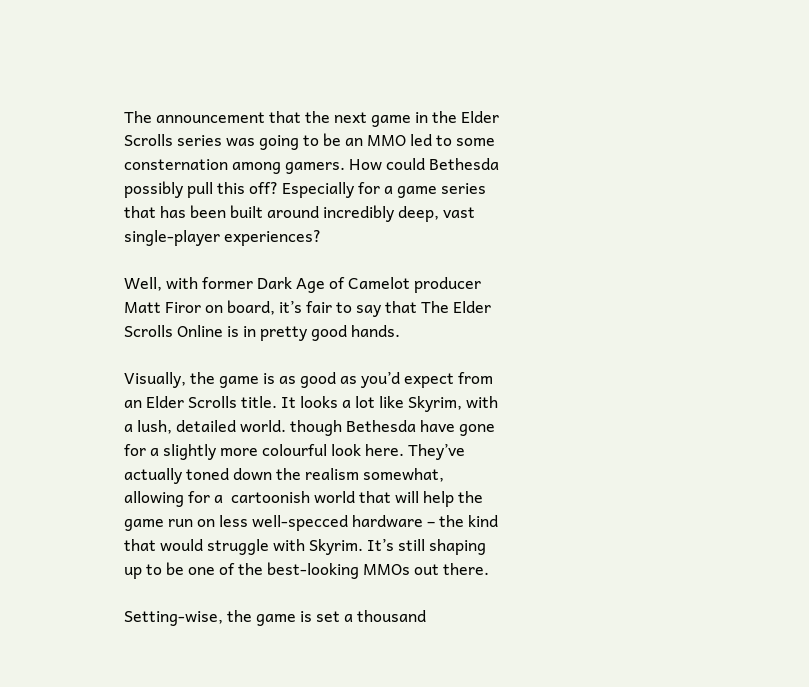The announcement that the next game in the Elder Scrolls series was going to be an MMO led to some consternation among gamers. How could Bethesda possibly pull this off? Especially for a game series that has been built around incredibly deep, vast single-player experiences?

Well, with former Dark Age of Camelot producer Matt Firor on board, it’s fair to say that The Elder Scrolls Online is in pretty good hands.

Visually, the game is as good as you’d expect from an Elder Scrolls title. It looks a lot like Skyrim, with a lush, detailed world. though Bethesda have gone for a slightly more colourful look here. They’ve actually toned down the realism somewhat, allowing for a  cartoonish world that will help the game run on less well-specced hardware – the kind that would struggle with Skyrim. It’s still shaping up to be one of the best-looking MMOs out there.

Setting-wise, the game is set a thousand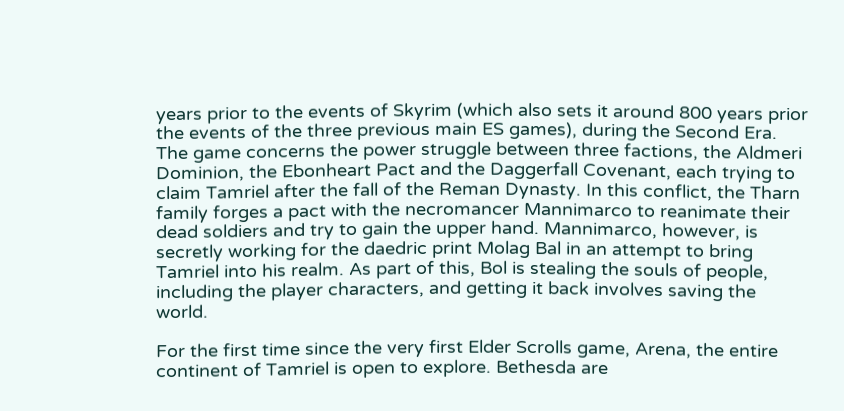years prior to the events of Skyrim (which also sets it around 800 years prior the events of the three previous main ES games), during the Second Era. The game concerns the power struggle between three factions, the Aldmeri Dominion, the Ebonheart Pact and the Daggerfall Covenant, each trying to claim Tamriel after the fall of the Reman Dynasty. In this conflict, the Tharn family forges a pact with the necromancer Mannimarco to reanimate their dead soldiers and try to gain the upper hand. Mannimarco, however, is secretly working for the daedric print Molag Bal in an attempt to bring Tamriel into his realm. As part of this, Bol is stealing the souls of people, including the player characters, and getting it back involves saving the world.

For the first time since the very first Elder Scrolls game, Arena, the entire continent of Tamriel is open to explore. Bethesda are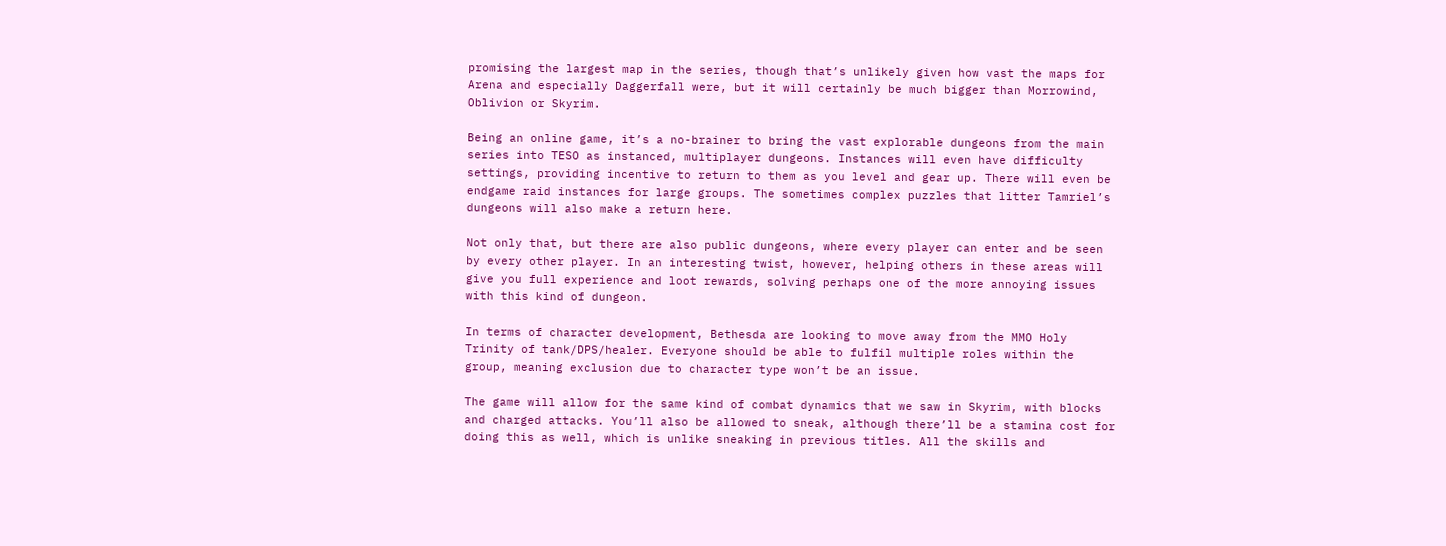promising the largest map in the series, though that’s unlikely given how vast the maps for Arena and especially Daggerfall were, but it will certainly be much bigger than Morrowind, Oblivion or Skyrim.

Being an online game, it’s a no-brainer to bring the vast explorable dungeons from the main series into TESO as instanced, multiplayer dungeons. Instances will even have difficulty settings, providing incentive to return to them as you level and gear up. There will even be endgame raid instances for large groups. The sometimes complex puzzles that litter Tamriel’s dungeons will also make a return here.

Not only that, but there are also public dungeons, where every player can enter and be seen by every other player. In an interesting twist, however, helping others in these areas will give you full experience and loot rewards, solving perhaps one of the more annoying issues with this kind of dungeon.

In terms of character development, Bethesda are looking to move away from the MMO Holy Trinity of tank/DPS/healer. Everyone should be able to fulfil multiple roles within the group, meaning exclusion due to character type won’t be an issue.

The game will allow for the same kind of combat dynamics that we saw in Skyrim, with blocks and charged attacks. You’ll also be allowed to sneak, although there’ll be a stamina cost for doing this as well, which is unlike sneaking in previous titles. All the skills and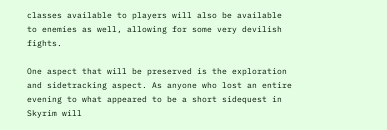classes available to players will also be available to enemies as well, allowing for some very devilish fights.

One aspect that will be preserved is the exploration and sidetracking aspect. As anyone who lost an entire evening to what appeared to be a short sidequest in Skyrim will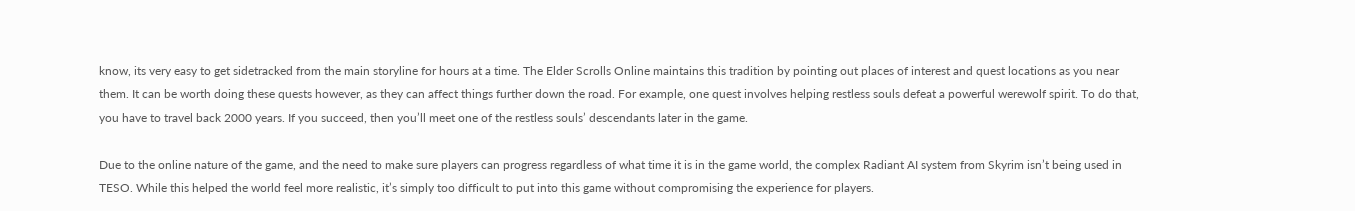know, its very easy to get sidetracked from the main storyline for hours at a time. The Elder Scrolls Online maintains this tradition by pointing out places of interest and quest locations as you near them. It can be worth doing these quests however, as they can affect things further down the road. For example, one quest involves helping restless souls defeat a powerful werewolf spirit. To do that, you have to travel back 2000 years. If you succeed, then you’ll meet one of the restless souls’ descendants later in the game.

Due to the online nature of the game, and the need to make sure players can progress regardless of what time it is in the game world, the complex Radiant AI system from Skyrim isn’t being used in TESO. While this helped the world feel more realistic, it’s simply too difficult to put into this game without compromising the experience for players.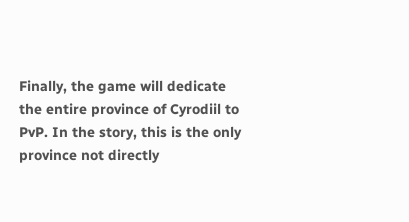Finally, the game will dedicate the entire province of Cyrodiil to PvP. In the story, this is the only province not directly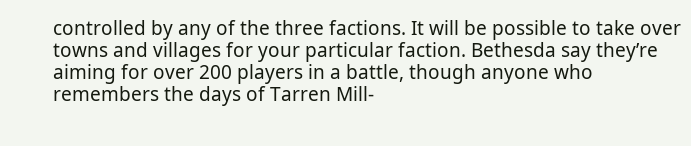controlled by any of the three factions. It will be possible to take over towns and villages for your particular faction. Bethesda say they’re aiming for over 200 players in a battle, though anyone who remembers the days of Tarren Mill-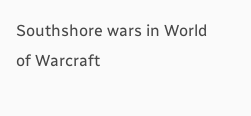Southshore wars in World of Warcraft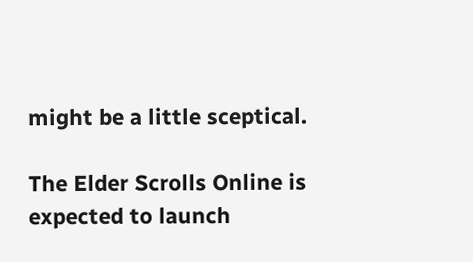might be a little sceptical.

The Elder Scrolls Online is expected to launch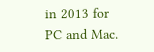in 2013 for PC and Mac.